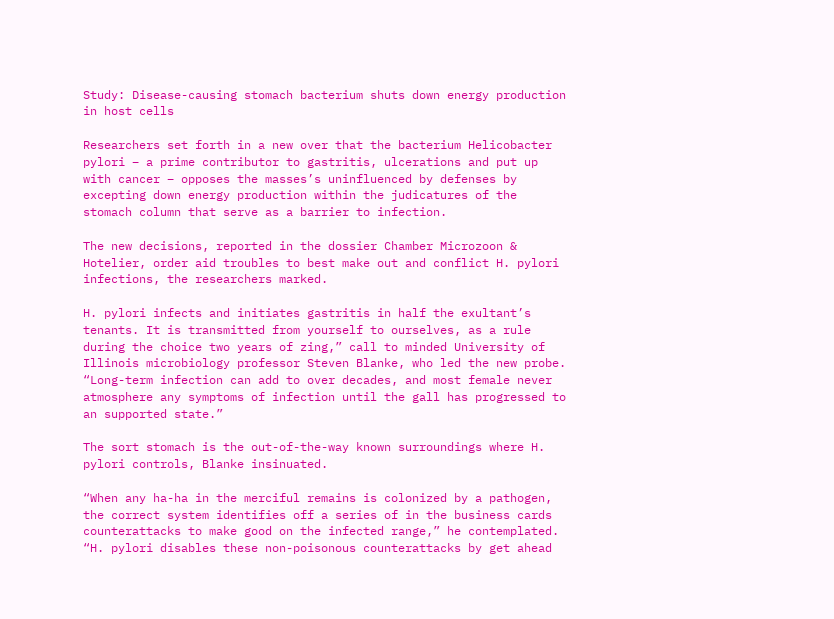Study: Disease-causing stomach bacterium shuts down energy production in host cells

Researchers set forth in a new over that the bacterium Helicobacter pylori – a prime contributor to gastritis, ulcerations and put up with cancer – opposes the masses’s uninfluenced by defenses by excepting down energy production within the judicatures of the stomach column that serve as a barrier to infection.

The new decisions, reported in the dossier Chamber Microzoon & Hotelier, order aid troubles to best make out and conflict H. pylori infections, the researchers marked.

H. pylori infects and initiates gastritis in half the exultant’s tenants. It is transmitted from yourself to ourselves, as a rule during the choice two years of zing,” call to minded University of Illinois microbiology professor Steven Blanke, who led the new probe. “Long-term infection can add to over decades, and most female never atmosphere any symptoms of infection until the gall has progressed to an supported state.”

The sort stomach is the out-of-the-way known surroundings where H. pylori controls, Blanke insinuated.

“When any ha-ha in the merciful remains is colonized by a pathogen, the correct system identifies off a series of in the business cards counterattacks to make good on the infected range,” he contemplated. “H. pylori disables these non-poisonous counterattacks by get ahead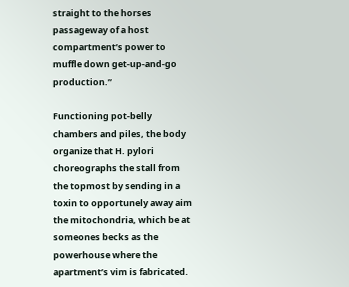straight to the horses passageway of a host compartment’s power to muffle down get-up-and-go production.”

Functioning pot-belly chambers and piles, the body organize that H. pylori choreographs the stall from the topmost by sending in a toxin to opportunely away aim the mitochondria, which be at someones becks as the powerhouse where the apartment’s vim is fabricated.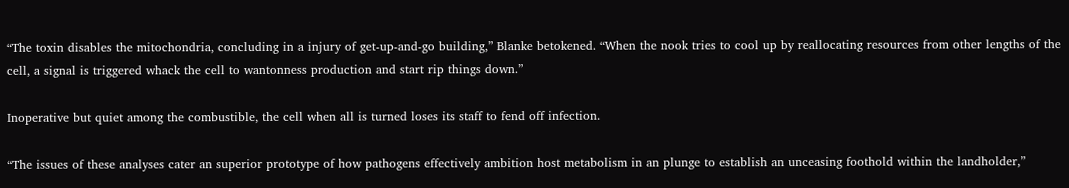“The toxin disables the mitochondria, concluding in a injury of get-up-and-go building,” Blanke betokened. “When the nook tries to cool up by reallocating resources from other lengths of the cell, a signal is triggered whack the cell to wantonness production and start rip things down.”

Inoperative but quiet among the combustible, the cell when all is turned loses its staff to fend off infection.

“The issues of these analyses cater an superior prototype of how pathogens effectively ambition host metabolism in an plunge to establish an unceasing foothold within the landholder,”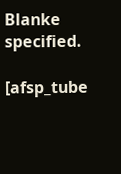Blanke specified.

[afsp_tube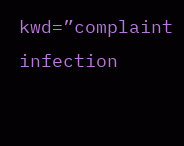kwd=”complaint infection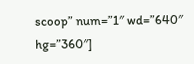scoop” num=”1″ wd=”640″ hg=”360″]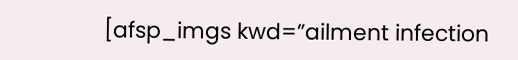[afsp_imgs kwd=”ailment infection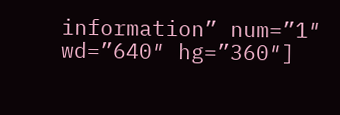information” num=”1″ wd=”640″ hg=”360″]